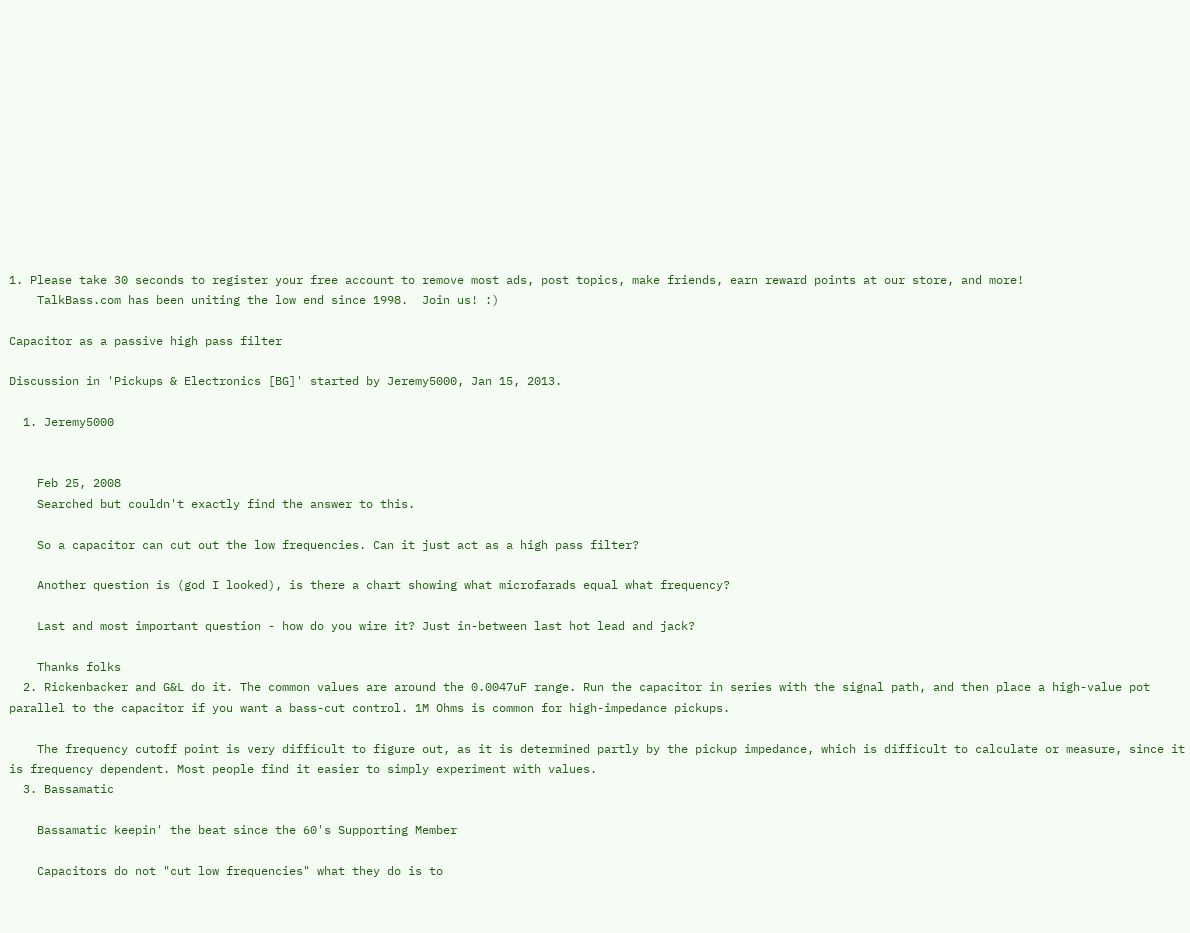1. Please take 30 seconds to register your free account to remove most ads, post topics, make friends, earn reward points at our store, and more!
    TalkBass.com has been uniting the low end since 1998.  Join us! :)

Capacitor as a passive high pass filter

Discussion in 'Pickups & Electronics [BG]' started by Jeremy5000, Jan 15, 2013.

  1. Jeremy5000


    Feb 25, 2008
    Searched but couldn't exactly find the answer to this.

    So a capacitor can cut out the low frequencies. Can it just act as a high pass filter?

    Another question is (god I looked), is there a chart showing what microfarads equal what frequency?

    Last and most important question - how do you wire it? Just in-between last hot lead and jack?

    Thanks folks
  2. Rickenbacker and G&L do it. The common values are around the 0.0047uF range. Run the capacitor in series with the signal path, and then place a high-value pot parallel to the capacitor if you want a bass-cut control. 1M Ohms is common for high-impedance pickups.

    The frequency cutoff point is very difficult to figure out, as it is determined partly by the pickup impedance, which is difficult to calculate or measure, since it is frequency dependent. Most people find it easier to simply experiment with values.
  3. Bassamatic

    Bassamatic keepin' the beat since the 60's Supporting Member

    Capacitors do not "cut low frequencies" what they do is to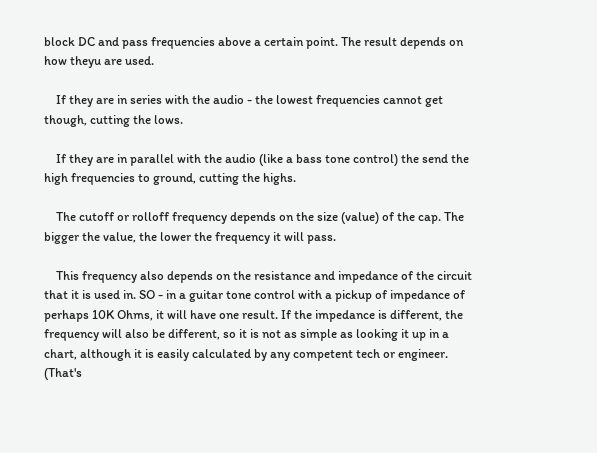block DC and pass frequencies above a certain point. The result depends on how theyu are used.

    If they are in series with the audio - the lowest frequencies cannot get though, cutting the lows.

    If they are in parallel with the audio (like a bass tone control) the send the high frequencies to ground, cutting the highs.

    The cutoff or rolloff frequency depends on the size (value) of the cap. The bigger the value, the lower the frequency it will pass.

    This frequency also depends on the resistance and impedance of the circuit that it is used in. SO - in a guitar tone control with a pickup of impedance of perhaps 10K Ohms, it will have one result. If the impedance is different, the frequency will also be different, so it is not as simple as looking it up in a chart, although it is easily calculated by any competent tech or engineer. (That's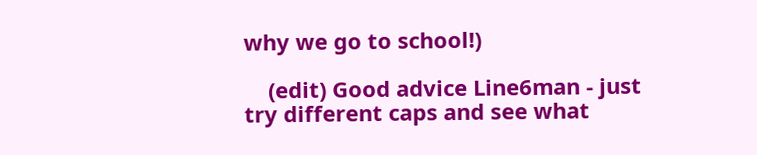why we go to school!)

    (edit) Good advice Line6man - just try different caps and see what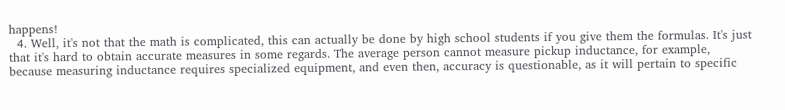happens!
  4. Well, it's not that the math is complicated, this can actually be done by high school students if you give them the formulas. It's just that it's hard to obtain accurate measures in some regards. The average person cannot measure pickup inductance, for example, because measuring inductance requires specialized equipment, and even then, accuracy is questionable, as it will pertain to specific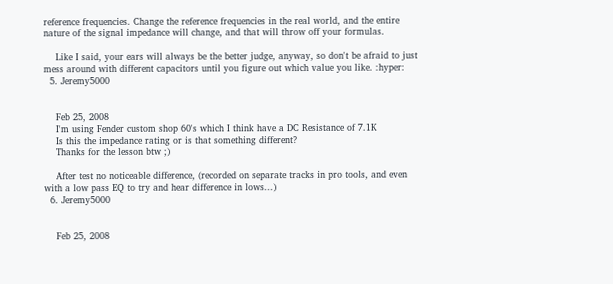reference frequencies. Change the reference frequencies in the real world, and the entire nature of the signal impedance will change, and that will throw off your formulas.

    Like I said, your ears will always be the better judge, anyway, so don't be afraid to just mess around with different capacitors until you figure out which value you like. :hyper:
  5. Jeremy5000


    Feb 25, 2008
    I'm using Fender custom shop 60's which I think have a DC Resistance of 7.1K
    Is this the impedance rating or is that something different?
    Thanks for the lesson btw ;)

    After test no noticeable difference, (recorded on separate tracks in pro tools, and even with a low pass EQ to try and hear difference in lows...)
  6. Jeremy5000


    Feb 25, 2008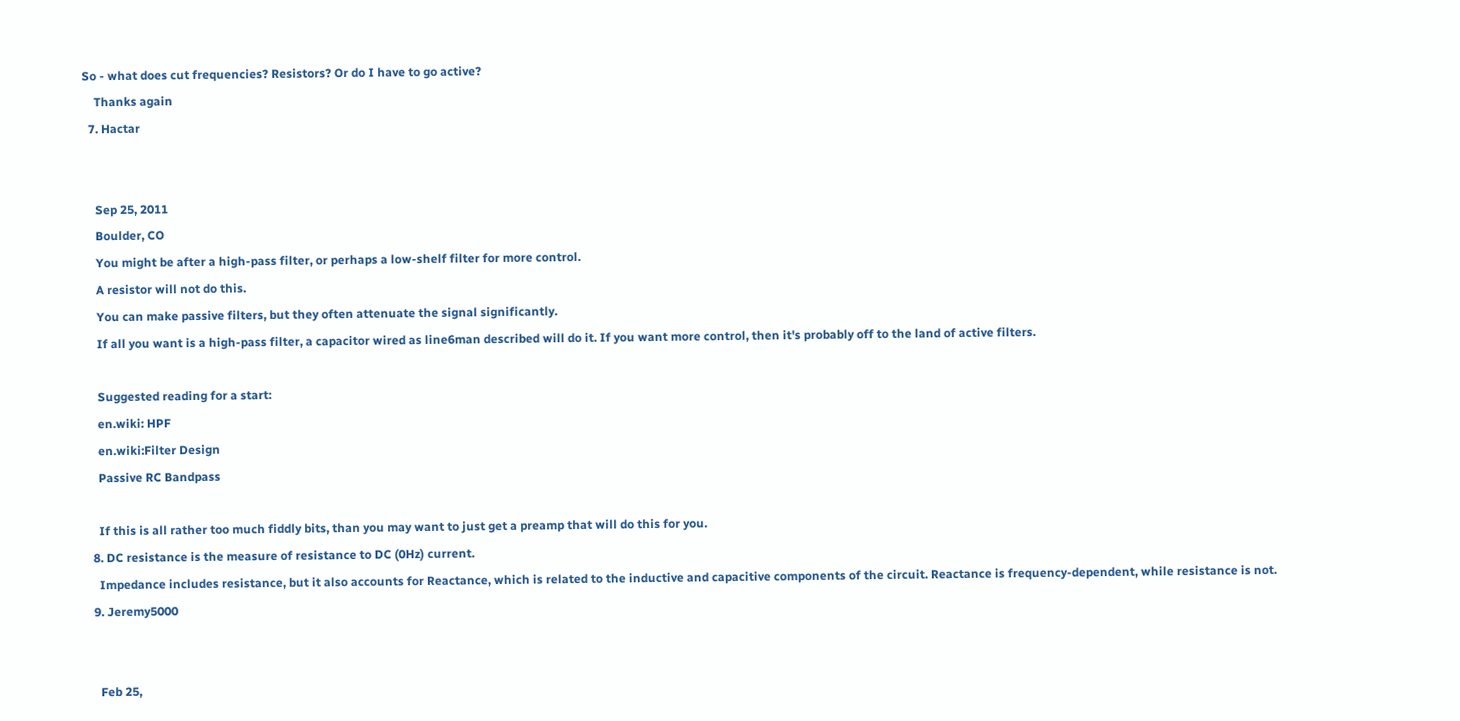So - what does cut frequencies? Resistors? Or do I have to go active?
    Thanks again
  7. Hactar


    Sep 25, 2011
    Boulder, CO
    You might be after a high-pass filter, or perhaps a low-shelf filter for more control.
    A resistor will not do this.
    You can make passive filters, but they often attenuate the signal significantly.
    If all you want is a high-pass filter, a capacitor wired as line6man described will do it. If you want more control, then it's probably off to the land of active filters.

    Suggested reading for a start:
    en.wiki: HPF
    en.wiki:Filter Design
    Passive RC Bandpass

    If this is all rather too much fiddly bits, than you may want to just get a preamp that will do this for you.
  8. DC resistance is the measure of resistance to DC (0Hz) current.
    Impedance includes resistance, but it also accounts for Reactance, which is related to the inductive and capacitive components of the circuit. Reactance is frequency-dependent, while resistance is not.
  9. Jeremy5000


    Feb 25,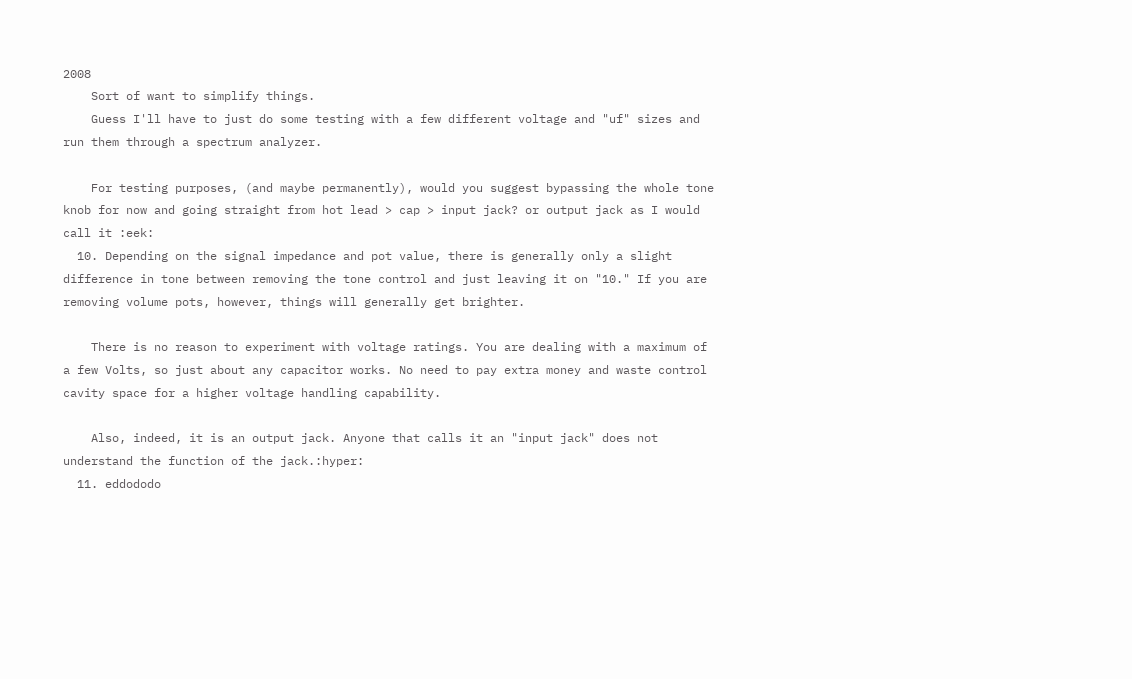2008
    Sort of want to simplify things.
    Guess I'll have to just do some testing with a few different voltage and "uf" sizes and run them through a spectrum analyzer.

    For testing purposes, (and maybe permanently), would you suggest bypassing the whole tone knob for now and going straight from hot lead > cap > input jack? or output jack as I would call it :eek:
  10. Depending on the signal impedance and pot value, there is generally only a slight difference in tone between removing the tone control and just leaving it on "10." If you are removing volume pots, however, things will generally get brighter.

    There is no reason to experiment with voltage ratings. You are dealing with a maximum of a few Volts, so just about any capacitor works. No need to pay extra money and waste control cavity space for a higher voltage handling capability.

    Also, indeed, it is an output jack. Anyone that calls it an "input jack" does not understand the function of the jack.:hyper:
  11. eddododo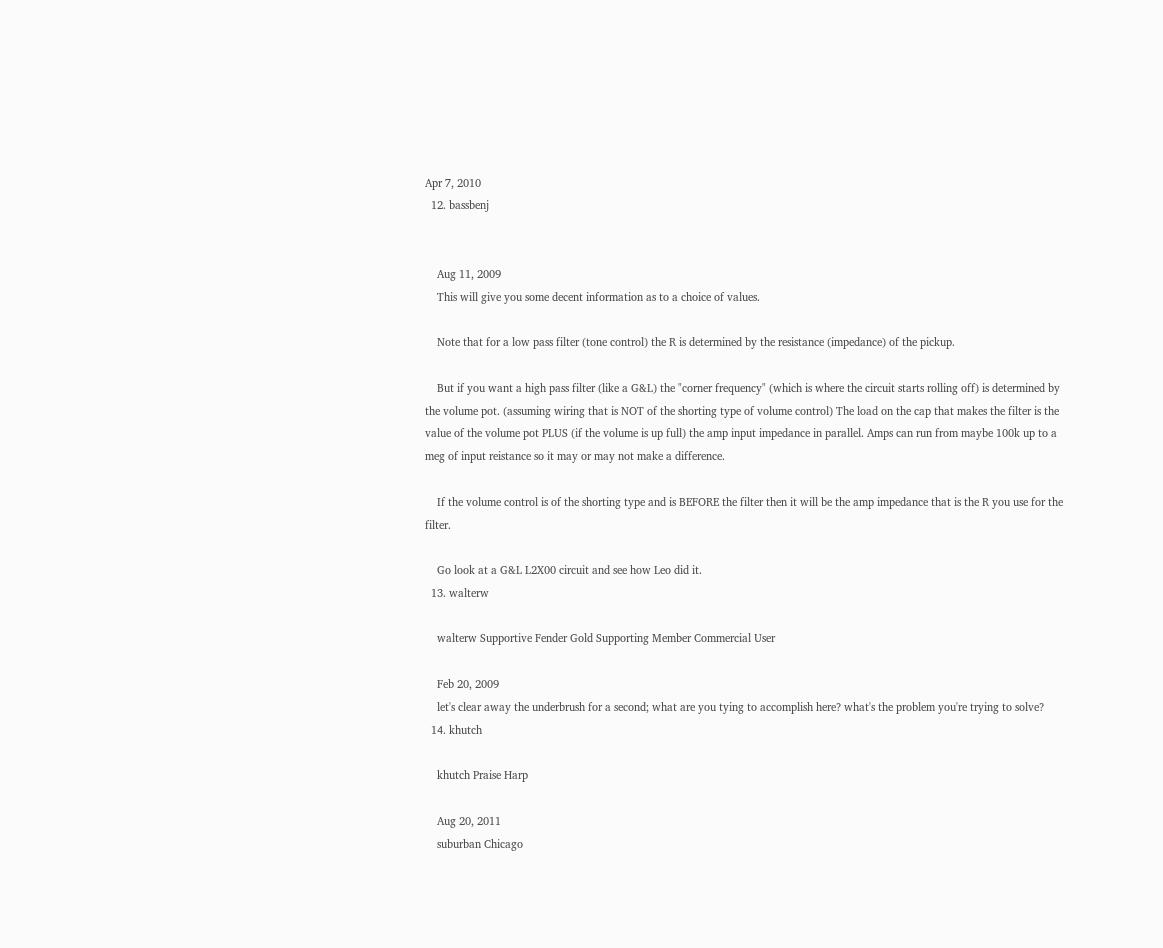Apr 7, 2010
  12. bassbenj


    Aug 11, 2009
    This will give you some decent information as to a choice of values.

    Note that for a low pass filter (tone control) the R is determined by the resistance (impedance) of the pickup.

    But if you want a high pass filter (like a G&L) the "corner frequency" (which is where the circuit starts rolling off) is determined by the volume pot. (assuming wiring that is NOT of the shorting type of volume control) The load on the cap that makes the filter is the value of the volume pot PLUS (if the volume is up full) the amp input impedance in parallel. Amps can run from maybe 100k up to a meg of input reistance so it may or may not make a difference.

    If the volume control is of the shorting type and is BEFORE the filter then it will be the amp impedance that is the R you use for the filter.

    Go look at a G&L L2X00 circuit and see how Leo did it.
  13. walterw

    walterw Supportive Fender Gold Supporting Member Commercial User

    Feb 20, 2009
    let's clear away the underbrush for a second; what are you tying to accomplish here? what's the problem you're trying to solve?
  14. khutch

    khutch Praise Harp

    Aug 20, 2011
    suburban Chicago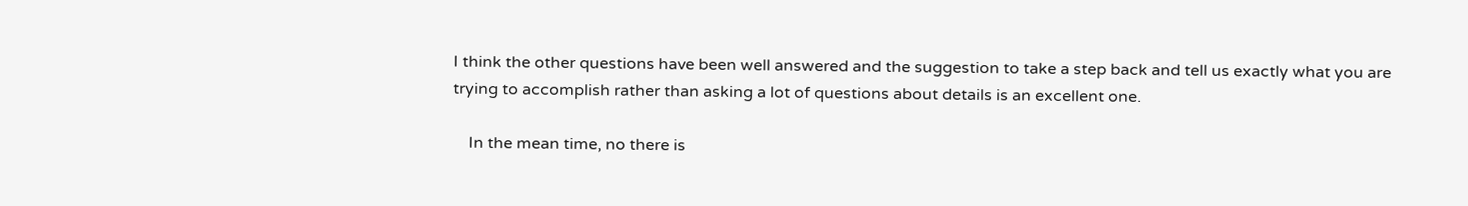I think the other questions have been well answered and the suggestion to take a step back and tell us exactly what you are trying to accomplish rather than asking a lot of questions about details is an excellent one.

    In the mean time, no there is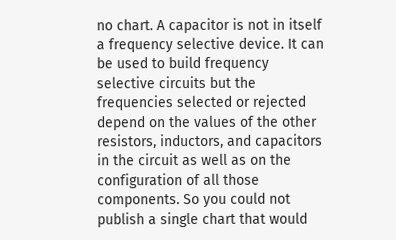no chart. A capacitor is not in itself a frequency selective device. It can be used to build frequency selective circuits but the frequencies selected or rejected depend on the values of the other resistors, inductors, and capacitors in the circuit as well as on the configuration of all those components. So you could not publish a single chart that would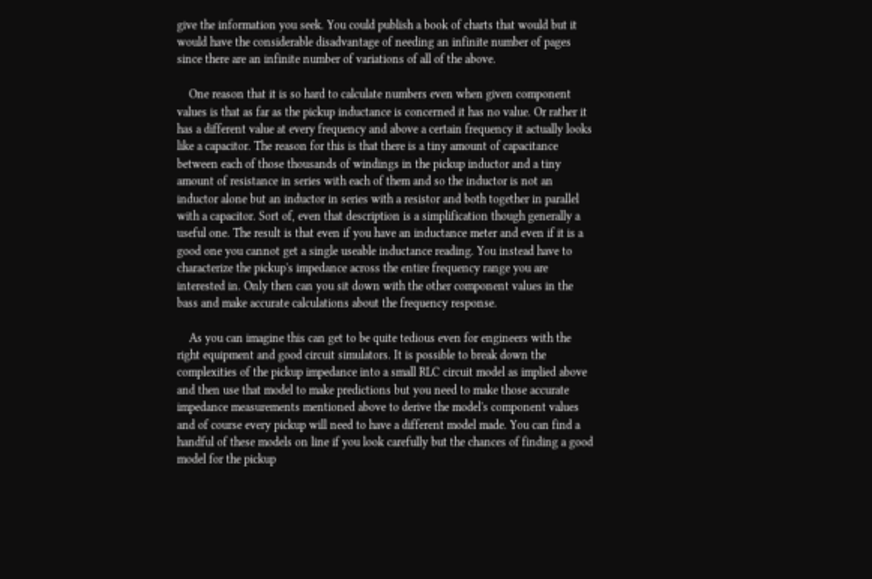give the information you seek. You could publish a book of charts that would but it would have the considerable disadvantage of needing an infinite number of pages since there are an infinite number of variations of all of the above.

    One reason that it is so hard to calculate numbers even when given component values is that as far as the pickup inductance is concerned it has no value. Or rather it has a different value at every frequency and above a certain frequency it actually looks like a capacitor. The reason for this is that there is a tiny amount of capacitance between each of those thousands of windings in the pickup inductor and a tiny amount of resistance in series with each of them and so the inductor is not an inductor alone but an inductor in series with a resistor and both together in parallel with a capacitor. Sort of, even that description is a simplification though generally a useful one. The result is that even if you have an inductance meter and even if it is a good one you cannot get a single useable inductance reading. You instead have to characterize the pickup's impedance across the entire frequency range you are interested in. Only then can you sit down with the other component values in the bass and make accurate calculations about the frequency response.

    As you can imagine this can get to be quite tedious even for engineers with the right equipment and good circuit simulators. It is possible to break down the complexities of the pickup impedance into a small RLC circuit model as implied above and then use that model to make predictions but you need to make those accurate impedance measurements mentioned above to derive the model's component values and of course every pickup will need to have a different model made. You can find a handful of these models on line if you look carefully but the chances of finding a good model for the pickup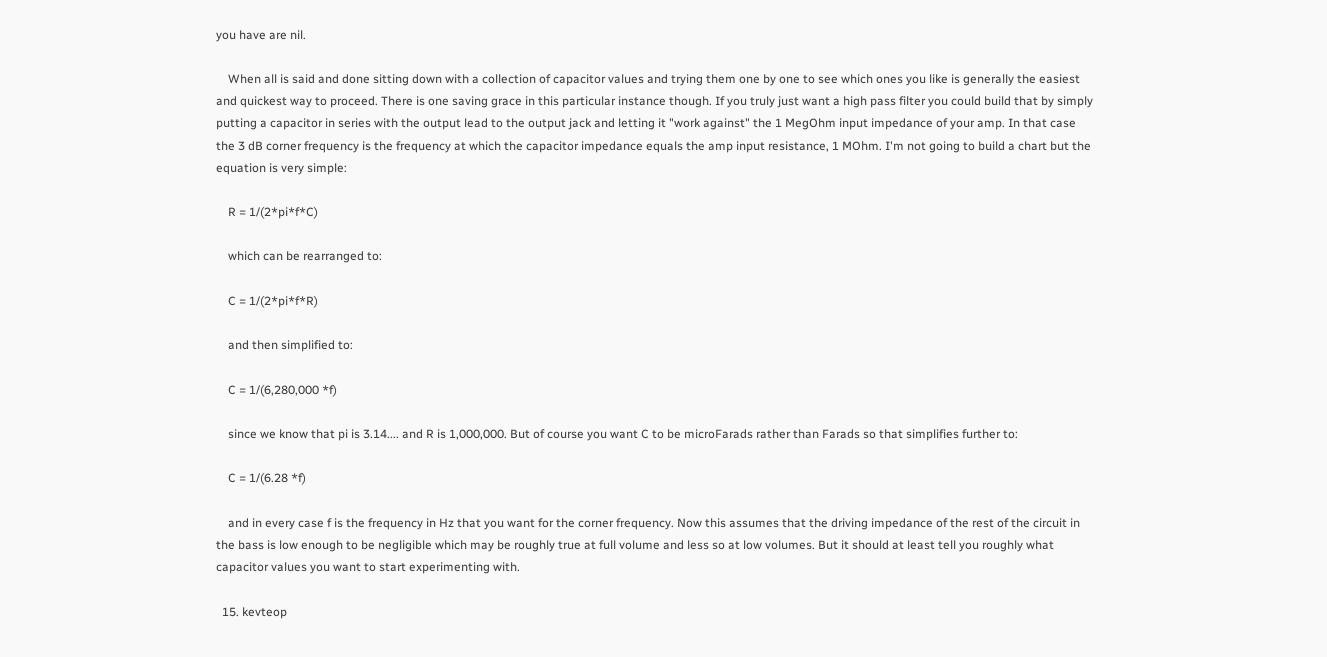you have are nil.

    When all is said and done sitting down with a collection of capacitor values and trying them one by one to see which ones you like is generally the easiest and quickest way to proceed. There is one saving grace in this particular instance though. If you truly just want a high pass filter you could build that by simply putting a capacitor in series with the output lead to the output jack and letting it "work against" the 1 MegOhm input impedance of your amp. In that case the 3 dB corner frequency is the frequency at which the capacitor impedance equals the amp input resistance, 1 MOhm. I'm not going to build a chart but the equation is very simple:

    R = 1/(2*pi*f*C)

    which can be rearranged to:

    C = 1/(2*pi*f*R)

    and then simplified to:

    C = 1/(6,280,000 *f)

    since we know that pi is 3.14.... and R is 1,000,000. But of course you want C to be microFarads rather than Farads so that simplifies further to:

    C = 1/(6.28 *f)

    and in every case f is the frequency in Hz that you want for the corner frequency. Now this assumes that the driving impedance of the rest of the circuit in the bass is low enough to be negligible which may be roughly true at full volume and less so at low volumes. But it should at least tell you roughly what capacitor values you want to start experimenting with.

  15. kevteop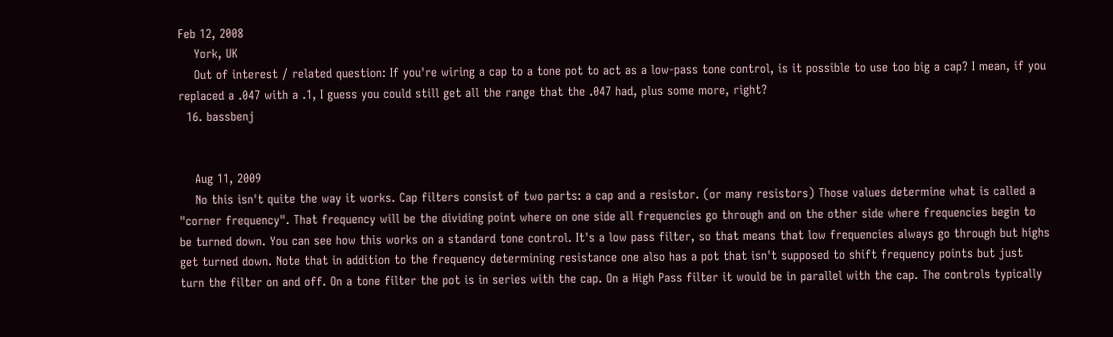Feb 12, 2008
    York, UK
    Out of interest / related question: If you're wiring a cap to a tone pot to act as a low-pass tone control, is it possible to use too big a cap? I mean, if you replaced a .047 with a .1, I guess you could still get all the range that the .047 had, plus some more, right?
  16. bassbenj


    Aug 11, 2009
    No this isn't quite the way it works. Cap filters consist of two parts: a cap and a resistor. (or many resistors) Those values determine what is called a "corner frequency". That frequency will be the dividing point where on one side all frequencies go through and on the other side where frequencies begin to be turned down. You can see how this works on a standard tone control. It's a low pass filter, so that means that low frequencies always go through but highs get turned down. Note that in addition to the frequency determining resistance one also has a pot that isn't supposed to shift frequency points but just turn the filter on and off. On a tone filter the pot is in series with the cap. On a High Pass filter it would be in parallel with the cap. The controls typically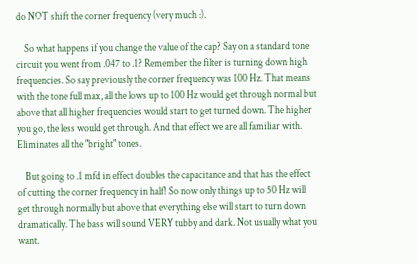do NOT shift the corner frequency (very much :).

    So what happens if you change the value of the cap? Say on a standard tone circuit you went from .047 to .1? Remember the filter is turning down high frequencies. So say previously the corner frequency was 100 Hz. That means with the tone full max, all the lows up to 100 Hz would get through normal but above that all higher frequencies would start to get turned down. The higher you go, the less would get through. And that effect we are all familiar with. Eliminates all the "bright" tones.

    But going to .1 mfd in effect doubles the capacitance and that has the effect of cutting the corner frequency in half! So now only things up to 50 Hz will get through normally but above that everything else will start to turn down dramatically. The bass will sound VERY tubby and dark. Not usually what you want.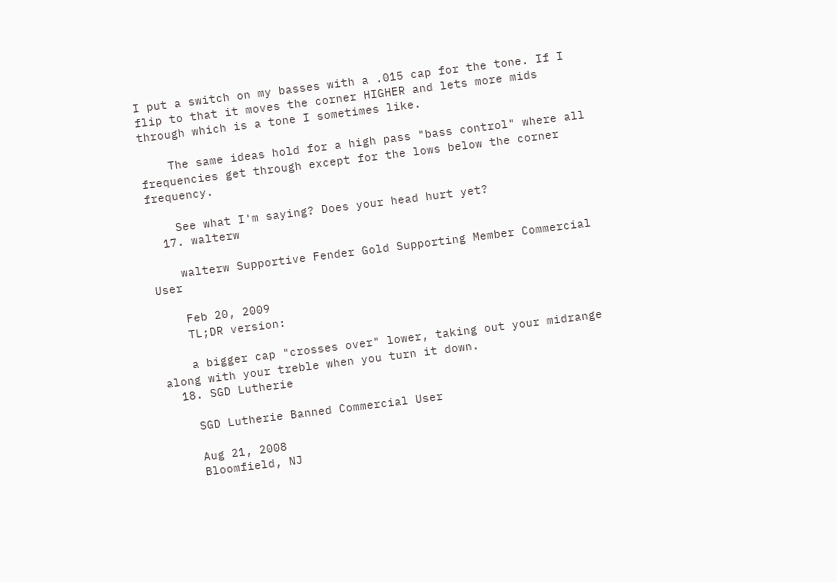I put a switch on my basses with a .015 cap for the tone. If I flip to that it moves the corner HIGHER and lets more mids through which is a tone I sometimes like.

    The same ideas hold for a high pass "bass control" where all frequencies get through except for the lows below the corner frequency.

    See what I'm saying? Does your head hurt yet?
  17. walterw

    walterw Supportive Fender Gold Supporting Member Commercial User

    Feb 20, 2009
    TL;DR version:

    a bigger cap "crosses over" lower, taking out your midrange along with your treble when you turn it down.
  18. SGD Lutherie

    SGD Lutherie Banned Commercial User

    Aug 21, 2008
    Bloomfield, NJ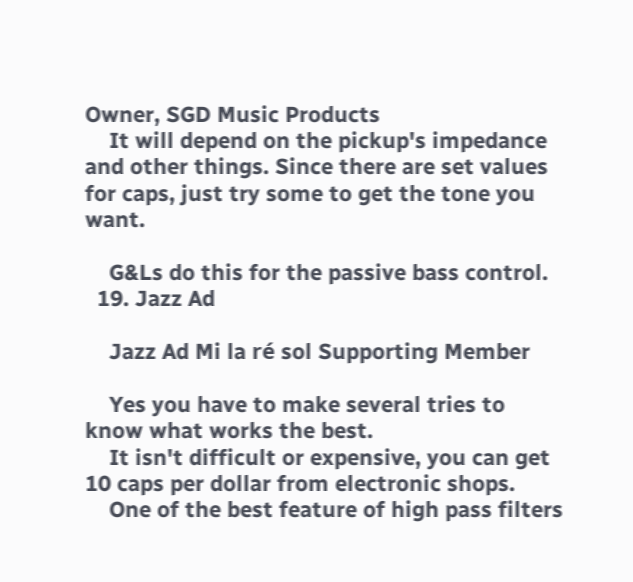Owner, SGD Music Products
    It will depend on the pickup's impedance and other things. Since there are set values for caps, just try some to get the tone you want.

    G&Ls do this for the passive bass control.
  19. Jazz Ad

    Jazz Ad Mi la ré sol Supporting Member

    Yes you have to make several tries to know what works the best.
    It isn't difficult or expensive, you can get 10 caps per dollar from electronic shops.
    One of the best feature of high pass filters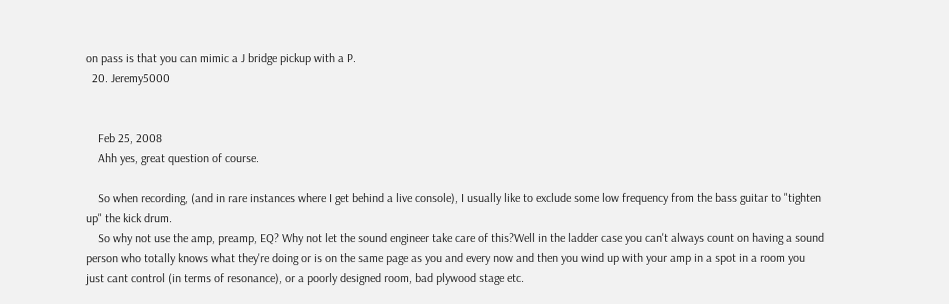on pass is that you can mimic a J bridge pickup with a P.
  20. Jeremy5000


    Feb 25, 2008
    Ahh yes, great question of course.

    So when recording, (and in rare instances where I get behind a live console), I usually like to exclude some low frequency from the bass guitar to "tighten up" the kick drum.
    So why not use the amp, preamp, EQ? Why not let the sound engineer take care of this?Well in the ladder case you can't always count on having a sound person who totally knows what they're doing or is on the same page as you and every now and then you wind up with your amp in a spot in a room you just cant control (in terms of resonance), or a poorly designed room, bad plywood stage etc.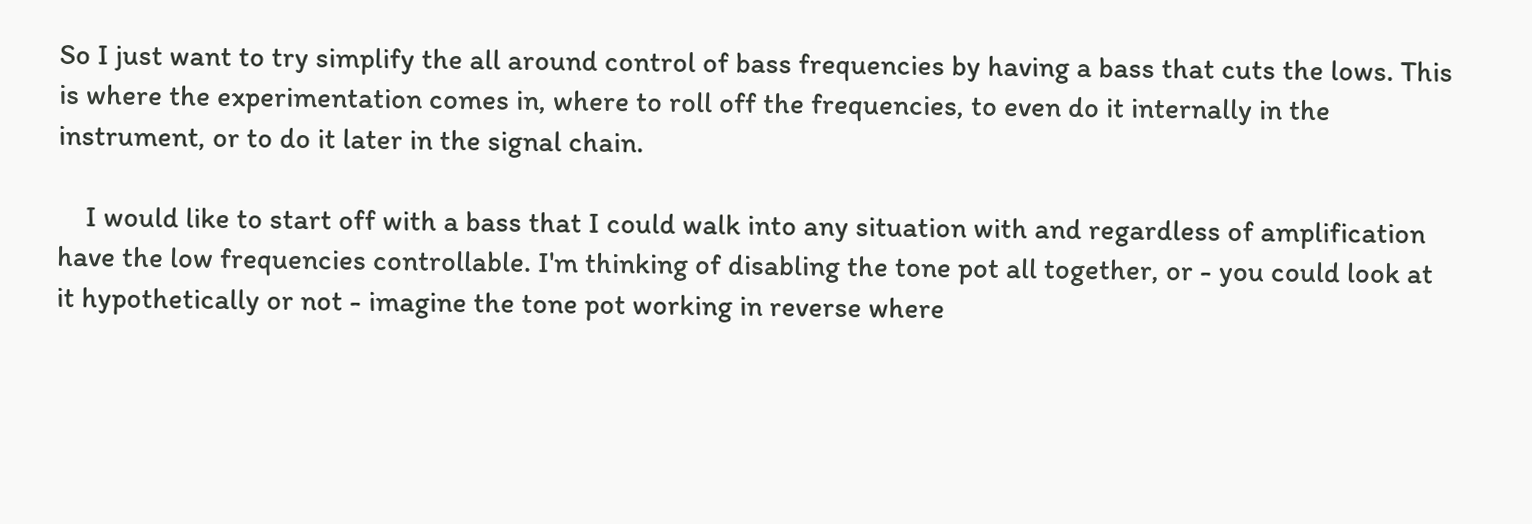So I just want to try simplify the all around control of bass frequencies by having a bass that cuts the lows. This is where the experimentation comes in, where to roll off the frequencies, to even do it internally in the instrument, or to do it later in the signal chain.

    I would like to start off with a bass that I could walk into any situation with and regardless of amplification have the low frequencies controllable. I'm thinking of disabling the tone pot all together, or - you could look at it hypothetically or not - imagine the tone pot working in reverse where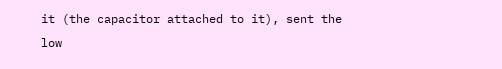it (the capacitor attached to it), sent the low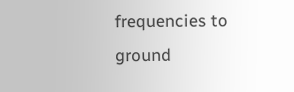frequencies to ground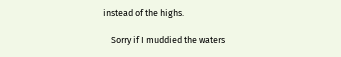instead of the highs.

    Sorry if I muddied the waters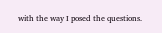with the way I posed the questions.